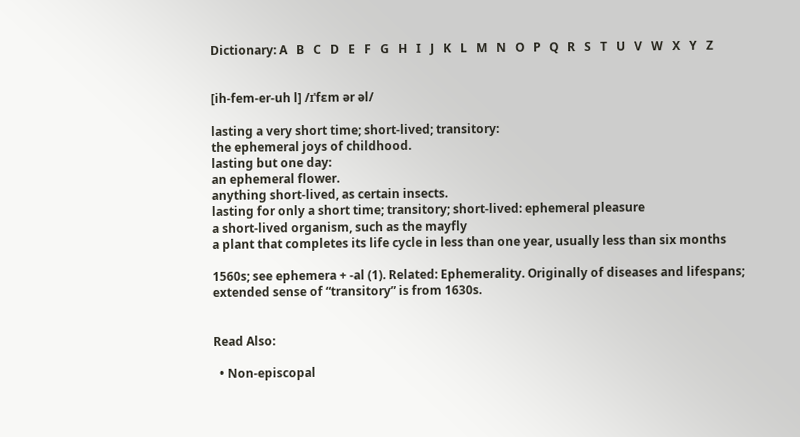Dictionary: A   B   C   D   E   F   G   H   I   J   K   L   M   N   O   P   Q   R   S   T   U   V   W   X   Y   Z


[ih-fem-er-uh l] /ɪˈfɛm ər əl/

lasting a very short time; short-lived; transitory:
the ephemeral joys of childhood.
lasting but one day:
an ephemeral flower.
anything short-lived, as certain insects.
lasting for only a short time; transitory; short-lived: ephemeral pleasure
a short-lived organism, such as the mayfly
a plant that completes its life cycle in less than one year, usually less than six months

1560s; see ephemera + -al (1). Related: Ephemerality. Originally of diseases and lifespans; extended sense of “transitory” is from 1630s.


Read Also:

  • Non-episcopal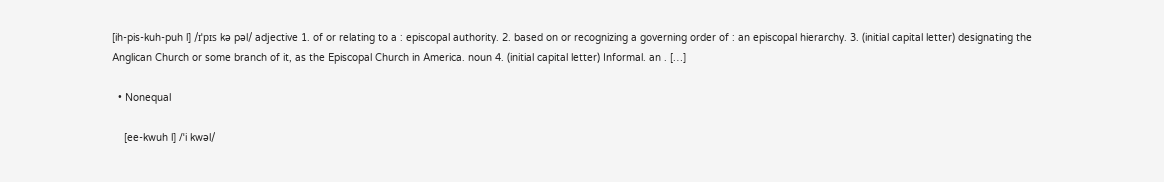[ih-pis-kuh-puh l] /ɪˈpɪs kə pəl/ adjective 1. of or relating to a : episcopal authority. 2. based on or recognizing a governing order of : an episcopal hierarchy. 3. (initial capital letter) designating the Anglican Church or some branch of it, as the Episcopal Church in America. noun 4. (initial capital letter) Informal. an . […]

  • Nonequal

    [ee-kwuh l] /ˈi kwəl/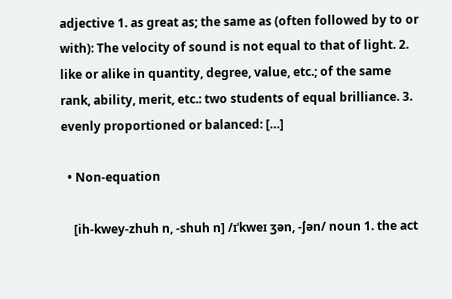adjective 1. as great as; the same as (often followed by to or with): The velocity of sound is not equal to that of light. 2. like or alike in quantity, degree, value, etc.; of the same rank, ability, merit, etc.: two students of equal brilliance. 3. evenly proportioned or balanced: […]

  • Non-equation

    [ih-kwey-zhuh n, -shuh n] /ɪˈkweɪ ʒən, -ʃən/ noun 1. the act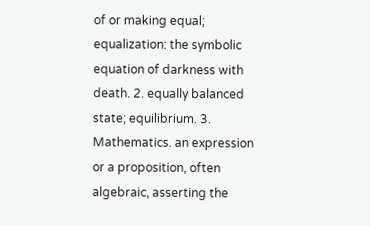of or making equal; equalization: the symbolic equation of darkness with death. 2. equally balanced state; equilibrium. 3. Mathematics. an expression or a proposition, often algebraic, asserting the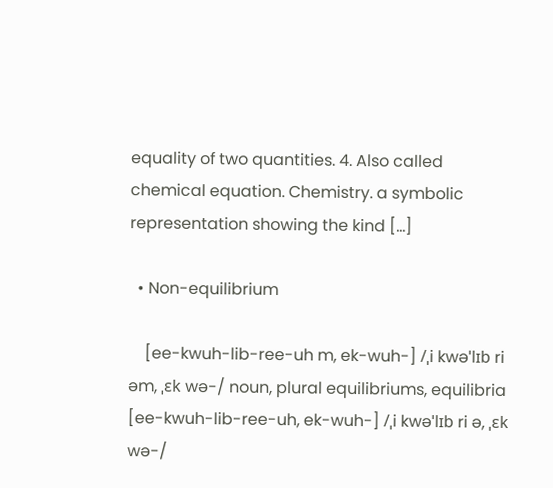equality of two quantities. 4. Also called chemical equation. Chemistry. a symbolic representation showing the kind […]

  • Non-equilibrium

    [ee-kwuh-lib-ree-uh m, ek-wuh-] /ˌi kwəˈlɪb ri əm, ˌɛk wə-/ noun, plural equilibriums, equilibria [ee-kwuh-lib-ree-uh, ek-wuh-] /ˌi kwəˈlɪb ri ə, ˌɛk wə-/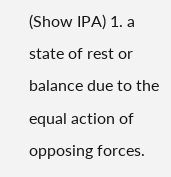(Show IPA) 1. a state of rest or balance due to the equal action of opposing forces.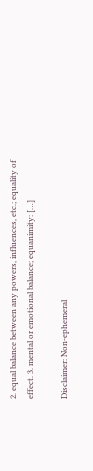2. equal balance between any powers, influences, etc.; equality of effect. 3. mental or emotional balance; equanimity: […]

Disclaimer: Non-ephemeral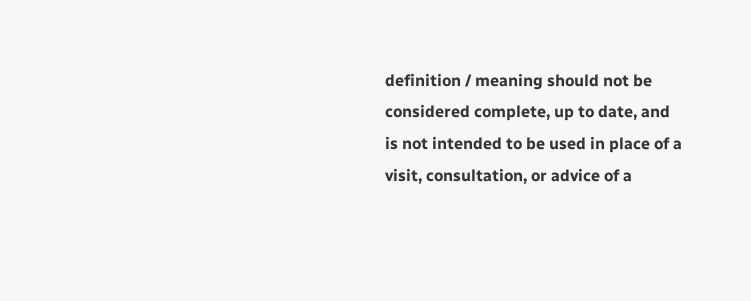definition / meaning should not be considered complete, up to date, and is not intended to be used in place of a visit, consultation, or advice of a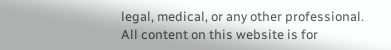legal, medical, or any other professional. All content on this website is for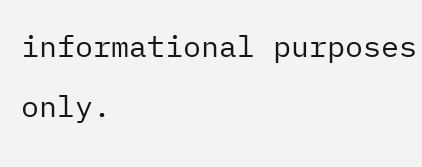informational purposes only.